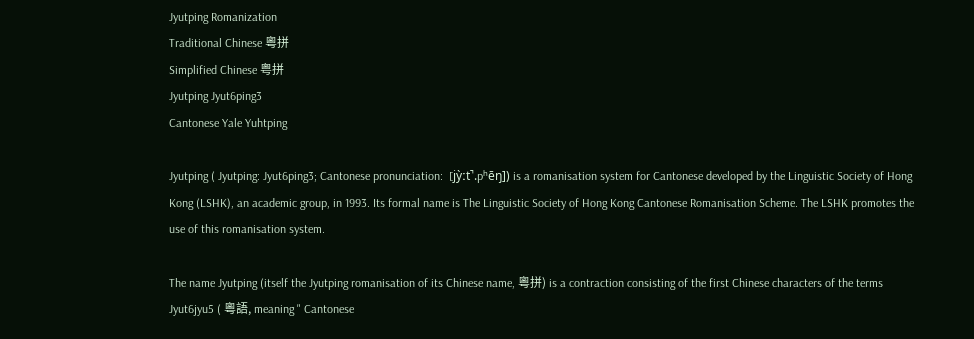Jyutping Romanization
Traditional Chinese 粵拼
Simplified Chinese 粤拼
Jyutping Jyut6ping3
Cantonese Yale Yuhtping

Jyutping ( Jyutping: Jyut6ping3; Cantonese pronunciation:  [jỳːt̚.pʰēŋ]) is a romanisation system for Cantonese developed by the Linguistic Society of Hong Kong (LSHK), an academic group, in 1993. Its formal name is The Linguistic Society of Hong Kong Cantonese Romanisation Scheme. The LSHK promotes the use of this romanisation system.

The name Jyutping (itself the Jyutping romanisation of its Chinese name, 粵拼) is a contraction consisting of the first Chinese characters of the terms Jyut6jyu5 ( 粵語, meaning " Cantonese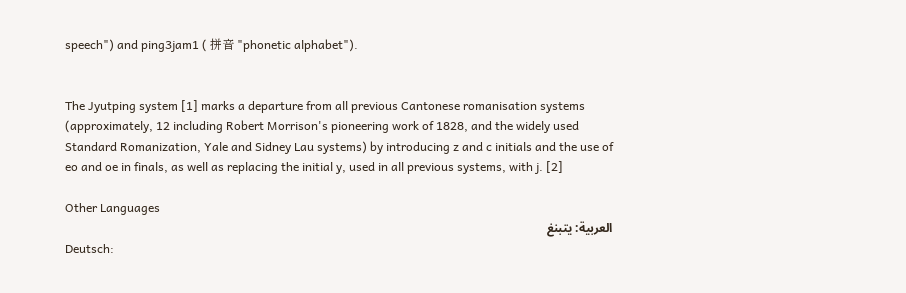speech") and ping3jam1 ( 拼音 "phonetic alphabet").


The Jyutping system [1] marks a departure from all previous Cantonese romanisation systems (approximately, 12 including Robert Morrison's pioneering work of 1828, and the widely used Standard Romanization, Yale and Sidney Lau systems) by introducing z and c initials and the use of eo and oe in finals, as well as replacing the initial y, used in all previous systems, with j. [2]

Other Languages
العربية: يتبنغ
Deutsch: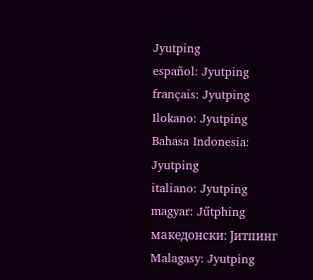Jyutping
español: Jyutping
français: Jyutping
Ilokano: Jyutping
Bahasa Indonesia: Jyutping
italiano: Jyutping
magyar: Jűtphing
македонски: Јитпинг
Malagasy: Jyutping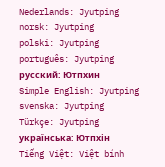Nederlands: Jyutping
norsk: Jyutping
polski: Jyutping
português: Jyutping
русский: Ютпхин
Simple English: Jyutping
svenska: Jyutping
Türkçe: Jyutping
українська: Ютпхін
Tiếng Việt: Việt bính